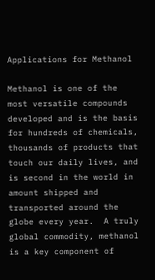Applications for Methanol

Methanol is one of the most versatile compounds developed and is the basis for hundreds of chemicals, thousands of products that touch our daily lives, and is second in the world in amount shipped and transported around the globe every year.  A truly global commodity, methanol is a key component of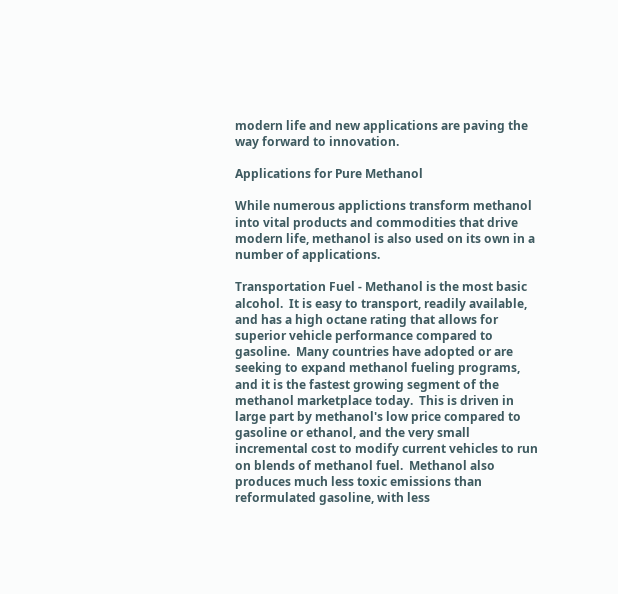modern life and new applications are paving the way forward to innovation.

Applications for Pure Methanol

While numerous applictions transform methanol into vital products and commodities that drive modern life, methanol is also used on its own in a number of applications.

Transportation Fuel - Methanol is the most basic alcohol.  It is easy to transport, readily available, and has a high octane rating that allows for superior vehicle performance compared to gasoline.  Many countries have adopted or are seeking to expand methanol fueling programs, and it is the fastest growing segment of the methanol marketplace today.  This is driven in large part by methanol's low price compared to gasoline or ethanol, and the very small incremental cost to modify current vehicles to run on blends of methanol fuel.  Methanol also produces much less toxic emissions than reformulated gasoline, with less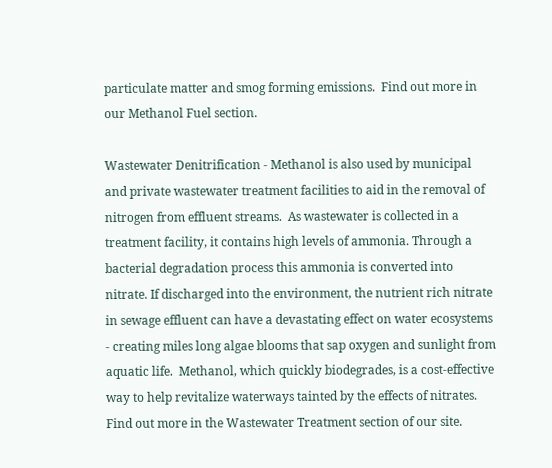particulate matter and smog forming emissions.  Find out more in our Methanol Fuel section.

Wastewater Denitrification - Methanol is also used by municipal and private wastewater treatment facilities to aid in the removal of nitrogen from effluent streams.  As wastewater is collected in a treatment facility, it contains high levels of ammonia. Through a bacterial degradation process this ammonia is converted into nitrate. If discharged into the environment, the nutrient rich nitrate in sewage effluent can have a devastating effect on water ecosystems - creating miles long algae blooms that sap oxygen and sunlight from aquatic life.  Methanol, which quickly biodegrades, is a cost-effective way to help revitalize waterways tainted by the effects of nitrates. Find out more in the Wastewater Treatment section of our site.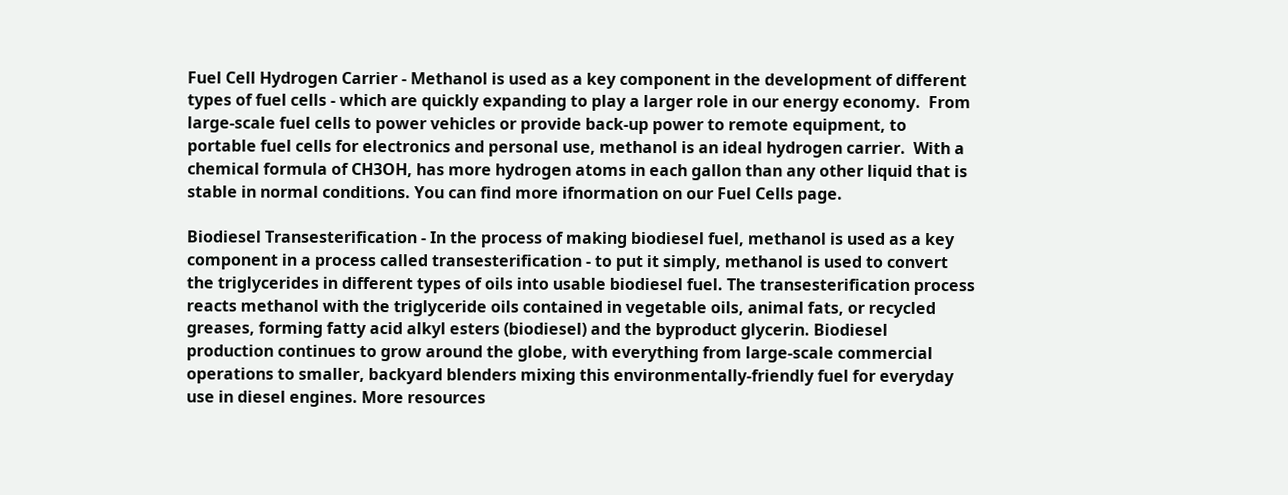Fuel Cell Hydrogen Carrier - Methanol is used as a key component in the development of different types of fuel cells - which are quickly expanding to play a larger role in our energy economy.  From large-scale fuel cells to power vehicles or provide back-up power to remote equipment, to portable fuel cells for electronics and personal use, methanol is an ideal hydrogen carrier.  With a chemical formula of CH3OH, has more hydrogen atoms in each gallon than any other liquid that is stable in normal conditions. You can find more ifnormation on our Fuel Cells page.

Biodiesel Transesterification - In the process of making biodiesel fuel, methanol is used as a key component in a process called transesterification - to put it simply, methanol is used to convert the triglycerides in different types of oils into usable biodiesel fuel. The transesterification process reacts methanol with the triglyceride oils contained in vegetable oils, animal fats, or recycled greases, forming fatty acid alkyl esters (biodiesel) and the byproduct glycerin. Biodiesel production continues to grow around the globe, with everything from large-scale commercial operations to smaller, backyard blenders mixing this environmentally-friendly fuel for everyday use in diesel engines. More resources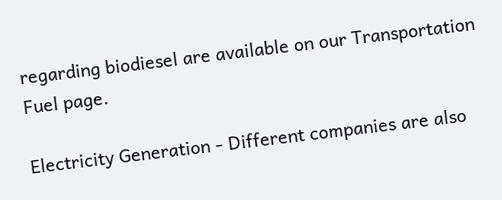regarding biodiesel are available on our Transportation Fuel page.

Electricity Generation - Different companies are also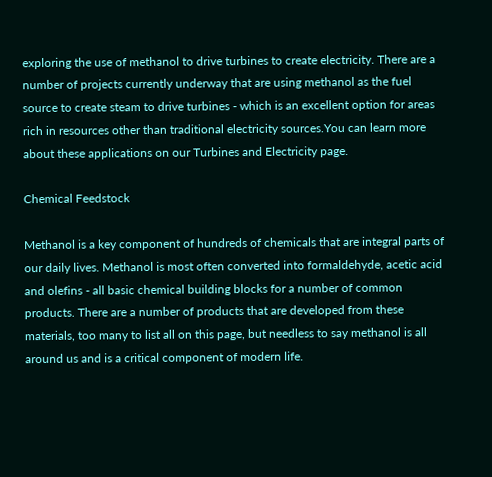exploring the use of methanol to drive turbines to create electricity. There are a number of projects currently underway that are using methanol as the fuel source to create steam to drive turbines - which is an excellent option for areas rich in resources other than traditional electricity sources.You can learn more about these applications on our Turbines and Electricity page.

Chemical Feedstock

Methanol is a key component of hundreds of chemicals that are integral parts of our daily lives. Methanol is most often converted into formaldehyde, acetic acid and olefins - all basic chemical building blocks for a number of common products. There are a number of products that are developed from these materials, too many to list all on this page, but needless to say methanol is all around us and is a critical component of modern life.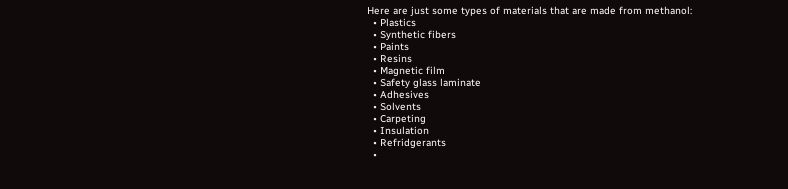Here are just some types of materials that are made from methanol:
  • Plastics
  • Synthetic fibers
  • Paints
  • Resins
  • Magnetic film
  • Safety glass laminate
  • Adhesives
  • Solvents
  • Carpeting
  • Insulation
  • Refridgerants
  •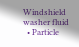Windshield washer fluid
  • Particle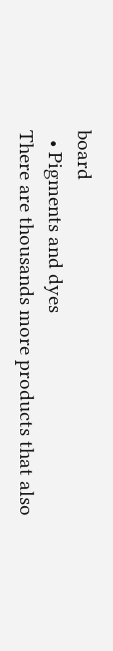board
  • Pigments and dyes
There are thousands more products that also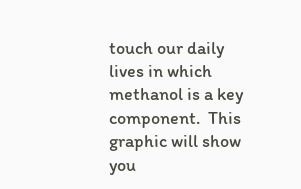touch our daily lives in which methanol is a key component.  This graphic will show you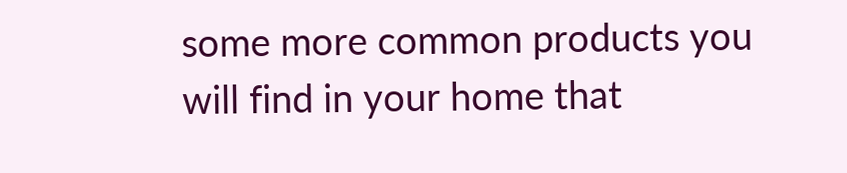some more common products you will find in your home that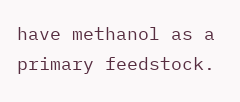have methanol as a primary feedstock.